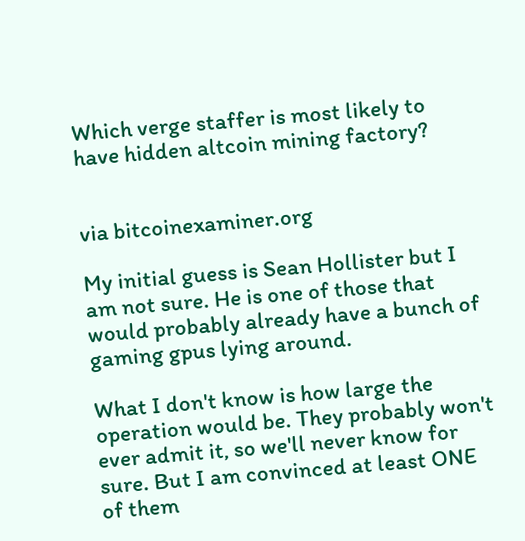Which verge staffer is most likely to have hidden altcoin mining factory?


via bitcoinexaminer.org

My initial guess is Sean Hollister but I am not sure. He is one of those that would probably already have a bunch of gaming gpus lying around.

What I don't know is how large the operation would be. They probably won't ever admit it, so we'll never know for sure. But I am convinced at least ONE of them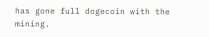has gone full dogecoin with the mining.